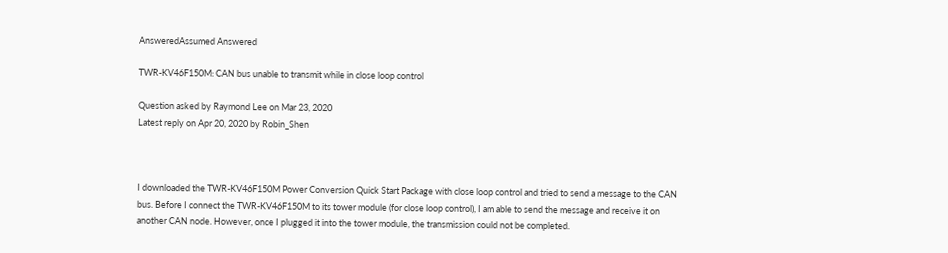AnsweredAssumed Answered

TWR-KV46F150M: CAN bus unable to transmit while in close loop control

Question asked by Raymond Lee on Mar 23, 2020
Latest reply on Apr 20, 2020 by Robin_Shen



I downloaded the TWR-KV46F150M Power Conversion Quick Start Package with close loop control and tried to send a message to the CAN bus. Before I connect the TWR-KV46F150M to its tower module (for close loop control), I am able to send the message and receive it on another CAN node. However, once I plugged it into the tower module, the transmission could not be completed.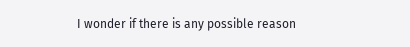I wonder if there is any possible reason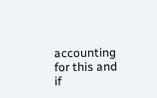accounting for this and if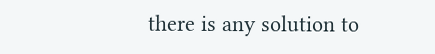there is any solution to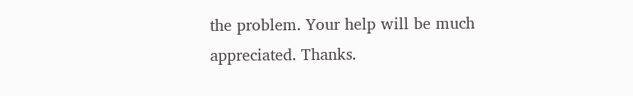the problem. Your help will be much appreciated. Thanks.